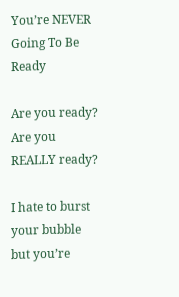You’re NEVER Going To Be Ready

Are you ready? Are you REALLY ready?

I hate to burst your bubble but you’re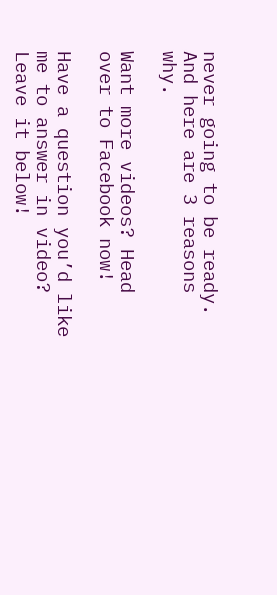never going to be ready. And here are 3 reasons why.

Want more videos? Head over to Facebook now!

Have a question you’d like me to answer in video? Leave it below!